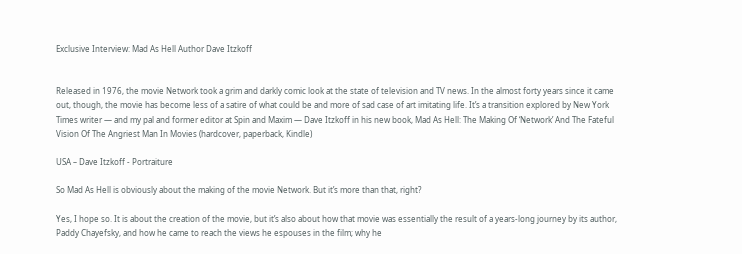Exclusive Interview: Mad As Hell Author Dave Itzkoff


Released in 1976, the movie Network took a grim and darkly comic look at the state of television and TV news. In the almost forty years since it came out, though, the movie has become less of a satire of what could be and more of sad case of art imitating life. It’s a transition explored by New York Times writer — and my pal and former editor at Spin and Maxim — Dave Itzkoff in his new book, Mad As Hell: The Making Of ‘Network’ And The Fateful Vision Of The Angriest Man In Movies (hardcover, paperback, Kindle)

USA – Dave Itzkoff - Portraiture

So Mad As Hell is obviously about the making of the movie Network. But it’s more than that, right?

Yes, I hope so. It is about the creation of the movie, but it’s also about how that movie was essentially the result of a years-long journey by its author, Paddy Chayefsky, and how he came to reach the views he espouses in the film; why he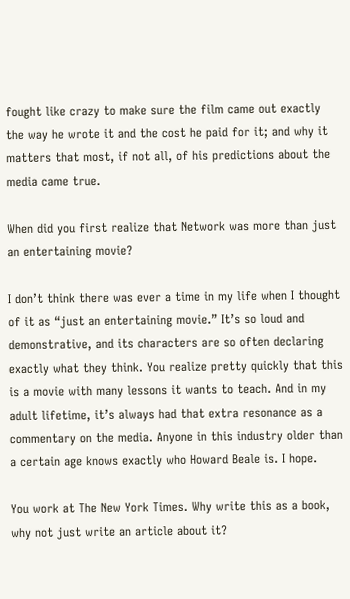fought like crazy to make sure the film came out exactly the way he wrote it and the cost he paid for it; and why it matters that most, if not all, of his predictions about the media came true.

When did you first realize that Network was more than just an entertaining movie?

I don’t think there was ever a time in my life when I thought of it as “just an entertaining movie.” It’s so loud and demonstrative, and its characters are so often declaring exactly what they think. You realize pretty quickly that this is a movie with many lessons it wants to teach. And in my adult lifetime, it’s always had that extra resonance as a commentary on the media. Anyone in this industry older than a certain age knows exactly who Howard Beale is. I hope.

You work at The New York Times. Why write this as a book, why not just write an article about it?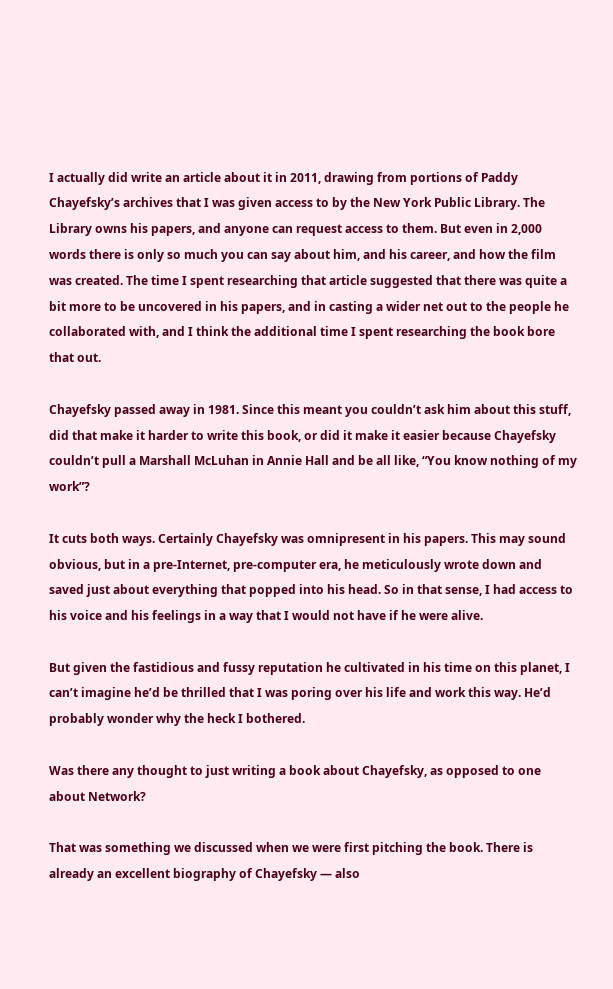I actually did write an article about it in 2011, drawing from portions of Paddy Chayefsky’s archives that I was given access to by the New York Public Library. The Library owns his papers, and anyone can request access to them. But even in 2,000 words there is only so much you can say about him, and his career, and how the film was created. The time I spent researching that article suggested that there was quite a bit more to be uncovered in his papers, and in casting a wider net out to the people he collaborated with, and I think the additional time I spent researching the book bore that out.

Chayefsky passed away in 1981. Since this meant you couldn’t ask him about this stuff, did that make it harder to write this book, or did it make it easier because Chayefsky couldn’t pull a Marshall McLuhan in Annie Hall and be all like, “You know nothing of my work”?

It cuts both ways. Certainly Chayefsky was omnipresent in his papers. This may sound obvious, but in a pre-Internet, pre-computer era, he meticulously wrote down and saved just about everything that popped into his head. So in that sense, I had access to his voice and his feelings in a way that I would not have if he were alive.

But given the fastidious and fussy reputation he cultivated in his time on this planet, I can’t imagine he’d be thrilled that I was poring over his life and work this way. He’d probably wonder why the heck I bothered.

Was there any thought to just writing a book about Chayefsky, as opposed to one about Network?

That was something we discussed when we were first pitching the book. There is already an excellent biography of Chayefsky — also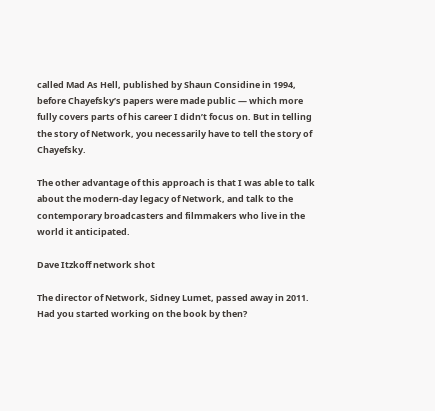called Mad As Hell, published by Shaun Considine in 1994, before Chayefsky’s papers were made public — which more fully covers parts of his career I didn’t focus on. But in telling the story of Network, you necessarily have to tell the story of Chayefsky.

The other advantage of this approach is that I was able to talk about the modern-day legacy of Network, and talk to the contemporary broadcasters and filmmakers who live in the world it anticipated.

Dave Itzkoff network shot

The director of Network, Sidney Lumet, passed away in 2011. Had you started working on the book by then?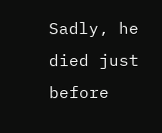Sadly, he died just before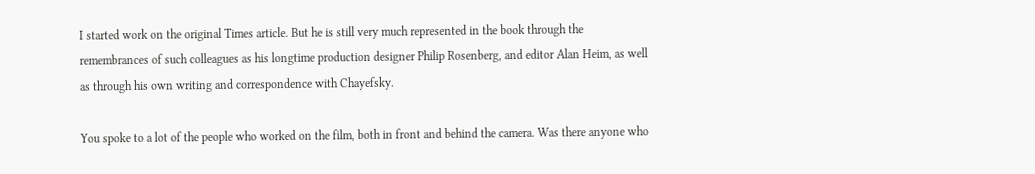I started work on the original Times article. But he is still very much represented in the book through the remembrances of such colleagues as his longtime production designer Philip Rosenberg, and editor Alan Heim, as well as through his own writing and correspondence with Chayefsky.

You spoke to a lot of the people who worked on the film, both in front and behind the camera. Was there anyone who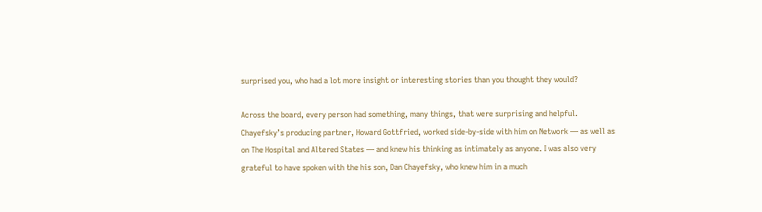surprised you, who had a lot more insight or interesting stories than you thought they would?

Across the board, every person had something, many things, that were surprising and helpful. Chayefsky’s producing partner, Howard Gottfried, worked side-by-side with him on Network — as well as on The Hospital and Altered States — and knew his thinking as intimately as anyone. I was also very grateful to have spoken with the his son, Dan Chayefsky, who knew him in a much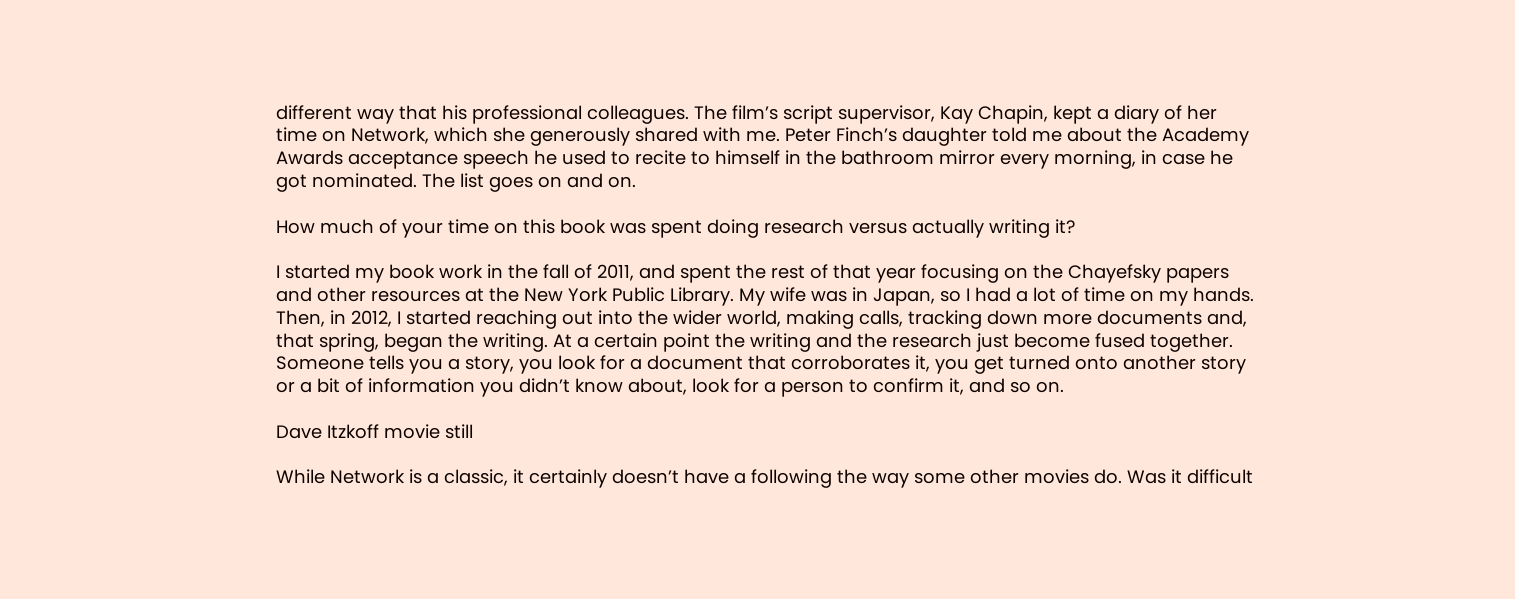different way that his professional colleagues. The film’s script supervisor, Kay Chapin, kept a diary of her time on Network, which she generously shared with me. Peter Finch’s daughter told me about the Academy Awards acceptance speech he used to recite to himself in the bathroom mirror every morning, in case he got nominated. The list goes on and on.

How much of your time on this book was spent doing research versus actually writing it?

I started my book work in the fall of 2011, and spent the rest of that year focusing on the Chayefsky papers and other resources at the New York Public Library. My wife was in Japan, so I had a lot of time on my hands. Then, in 2012, I started reaching out into the wider world, making calls, tracking down more documents and, that spring, began the writing. At a certain point the writing and the research just become fused together. Someone tells you a story, you look for a document that corroborates it, you get turned onto another story or a bit of information you didn’t know about, look for a person to confirm it, and so on.

Dave Itzkoff movie still

While Network is a classic, it certainly doesn’t have a following the way some other movies do. Was it difficult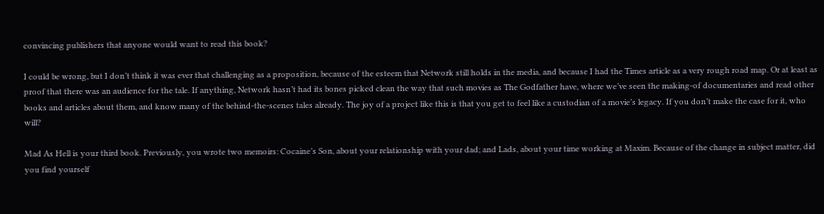convincing publishers that anyone would want to read this book?

I could be wrong, but I don’t think it was ever that challenging as a proposition, because of the esteem that Network still holds in the media, and because I had the Times article as a very rough road map. Or at least as proof that there was an audience for the tale. If anything, Network hasn’t had its bones picked clean the way that such movies as The Godfather have, where we’ve seen the making-of documentaries and read other books and articles about them, and know many of the behind-the-scenes tales already. The joy of a project like this is that you get to feel like a custodian of a movie’s legacy. If you don’t make the case for it, who will?

Mad As Hell is your third book. Previously, you wrote two memoirs: Cocaine’s Son, about your relationship with your dad; and Lads, about your time working at Maxim. Because of the change in subject matter, did you find yourself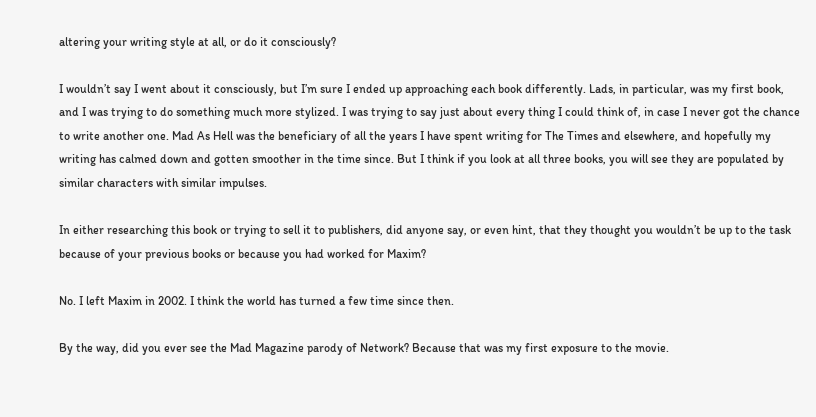altering your writing style at all, or do it consciously?

I wouldn’t say I went about it consciously, but I’m sure I ended up approaching each book differently. Lads, in particular, was my first book, and I was trying to do something much more stylized. I was trying to say just about every thing I could think of, in case I never got the chance to write another one. Mad As Hell was the beneficiary of all the years I have spent writing for The Times and elsewhere, and hopefully my writing has calmed down and gotten smoother in the time since. But I think if you look at all three books, you will see they are populated by similar characters with similar impulses.

In either researching this book or trying to sell it to publishers, did anyone say, or even hint, that they thought you wouldn’t be up to the task because of your previous books or because you had worked for Maxim?

No. I left Maxim in 2002. I think the world has turned a few time since then.

By the way, did you ever see the Mad Magazine parody of Network? Because that was my first exposure to the movie.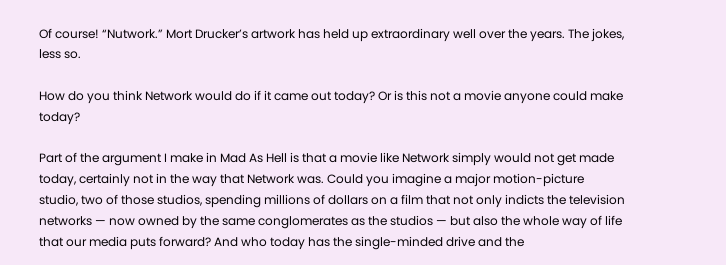Of course! “Nutwork.” Mort Drucker’s artwork has held up extraordinary well over the years. The jokes, less so.

How do you think Network would do if it came out today? Or is this not a movie anyone could make today?

Part of the argument I make in Mad As Hell is that a movie like Network simply would not get made today, certainly not in the way that Network was. Could you imagine a major motion-picture studio, two of those studios, spending millions of dollars on a film that not only indicts the television networks — now owned by the same conglomerates as the studios — but also the whole way of life that our media puts forward? And who today has the single-minded drive and the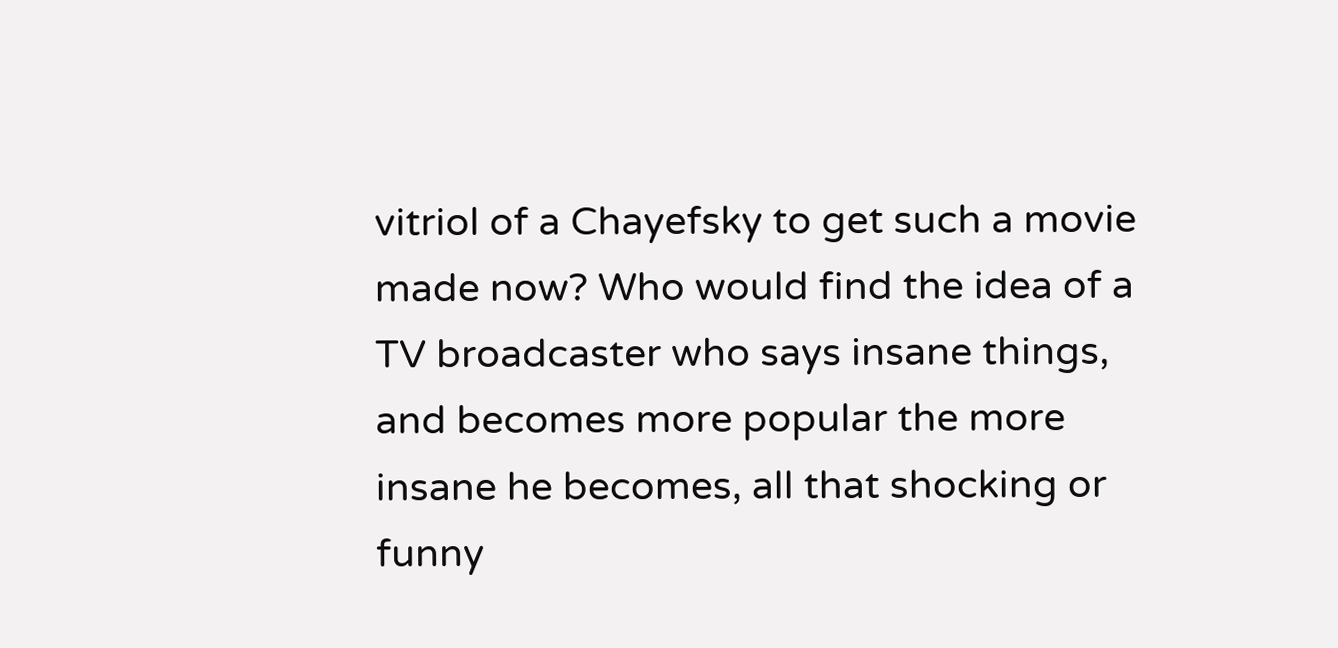vitriol of a Chayefsky to get such a movie made now? Who would find the idea of a TV broadcaster who says insane things, and becomes more popular the more insane he becomes, all that shocking or funny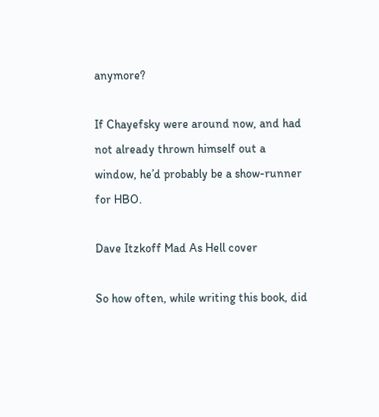anymore?

If Chayefsky were around now, and had not already thrown himself out a window, he’d probably be a show-runner for HBO.

Dave Itzkoff Mad As Hell cover

So how often, while writing this book, did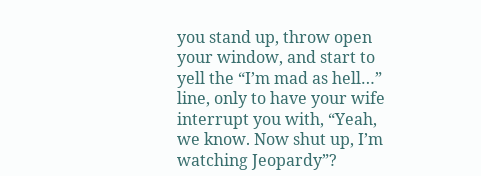you stand up, throw open your window, and start to yell the “I’m mad as hell…” line, only to have your wife interrupt you with, “Yeah, we know. Now shut up, I’m watching Jeopardy”?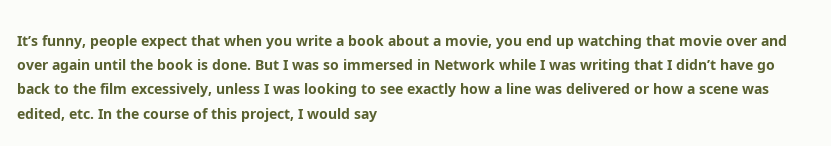It’s funny, people expect that when you write a book about a movie, you end up watching that movie over and over again until the book is done. But I was so immersed in Network while I was writing that I didn’t have go back to the film excessively, unless I was looking to see exactly how a line was delivered or how a scene was edited, etc. In the course of this project, I would say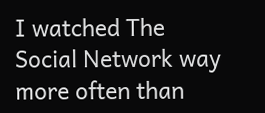I watched The Social Network way more often than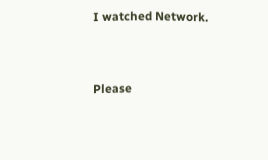I watched Network.



Please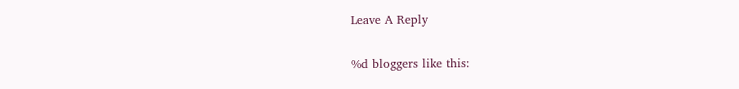Leave A Reply

%d bloggers like this: